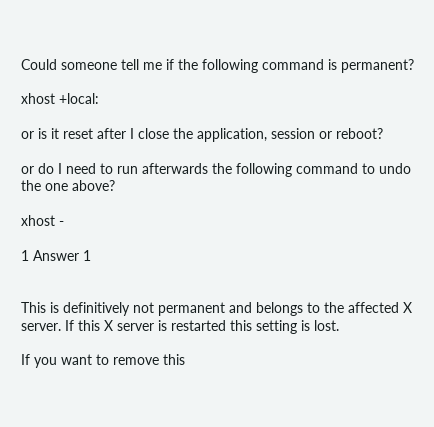Could someone tell me if the following command is permanent?

xhost +local:

or is it reset after I close the application, session or reboot?

or do I need to run afterwards the following command to undo the one above?

xhost -

1 Answer 1


This is definitively not permanent and belongs to the affected X server. If this X server is restarted this setting is lost.

If you want to remove this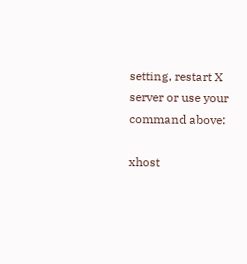setting, restart X server or use your command above:

xhost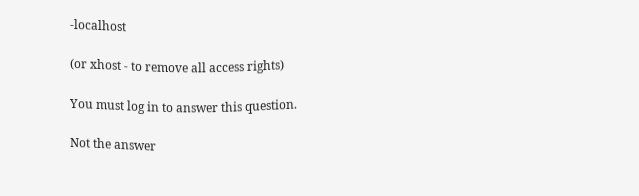-localhost

(or xhost - to remove all access rights)

You must log in to answer this question.

Not the answer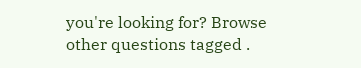you're looking for? Browse other questions tagged .